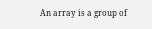An array is a group of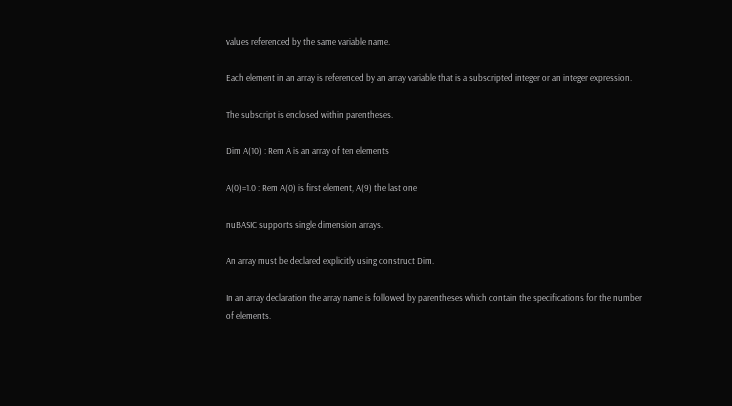values referenced by the same variable name.

Each element in an array is referenced by an array variable that is a subscripted integer or an integer expression.

The subscript is enclosed within parentheses.

Dim A(10) : Rem A is an array of ten elements

A(0)=1.0 : Rem A(0) is first element, A(9) the last one

nuBASIC supports single dimension arrays.

An array must be declared explicitly using construct Dim.

In an array declaration the array name is followed by parentheses which contain the specifications for the number of elements.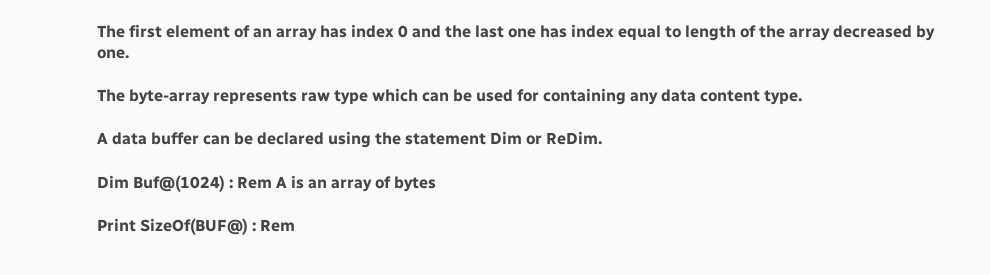The first element of an array has index 0 and the last one has index equal to length of the array decreased by one.

The byte-array represents raw type which can be used for containing any data content type.

A data buffer can be declared using the statement Dim or ReDim.

Dim Buf@(1024) : Rem A is an array of bytes

Print SizeOf(BUF@) : Rem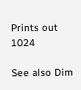Prints out 1024

See also Dim